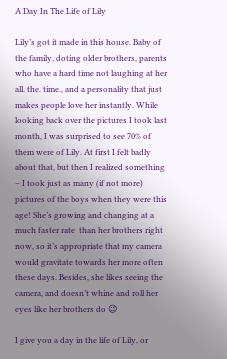A Day In The Life of Lily

Lily’s got it made in this house. Baby of the family, doting older brothers, parents who have a hard time not laughing at her all. the. time., and a personality that just makes people love her instantly. While looking back over the pictures I took last month, I was surprised to see 70% of them were of Lily. At first I felt badly about that, but then I realized something – I took just as many (if not more) pictures of the boys when they were this age! She’s growing and changing at a much faster rate  than her brothers right now, so it’s appropriate that my camera would gravitate towards her more often these days. Besides, she likes seeing the camera, and doesn’t whine and roll her eyes like her brothers do 😉

I give you a day in the life of Lily, or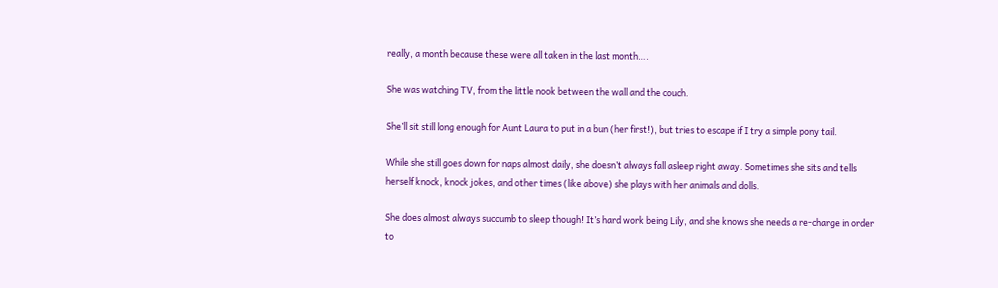really, a month because these were all taken in the last month….

She was watching TV, from the little nook between the wall and the couch.

She’ll sit still long enough for Aunt Laura to put in a bun (her first!), but tries to escape if I try a simple pony tail.

While she still goes down for naps almost daily, she doesn’t always fall asleep right away. Sometimes she sits and tells herself knock, knock jokes, and other times (like above) she plays with her animals and dolls.

She does almost always succumb to sleep though! It’s hard work being Lily, and she knows she needs a re-charge in order to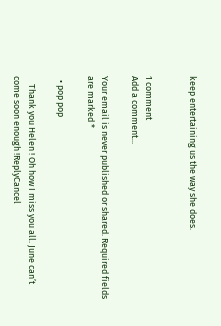keep entertaining us the way she does.


1 comment
Add a comment...

Your email is never published or shared. Required fields are marked *

  • pop pop

    Thank you Helen ! Oh how I miss you all. June can’t come soon enough !ReplyCancel